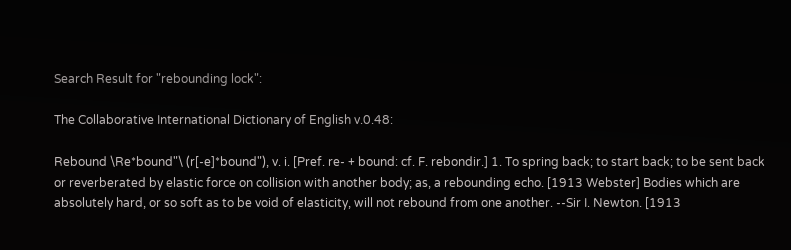Search Result for "rebounding lock":

The Collaborative International Dictionary of English v.0.48:

Rebound \Re*bound"\ (r[-e]*bound"), v. i. [Pref. re- + bound: cf. F. rebondir.] 1. To spring back; to start back; to be sent back or reverberated by elastic force on collision with another body; as, a rebounding echo. [1913 Webster] Bodies which are absolutely hard, or so soft as to be void of elasticity, will not rebound from one another. --Sir I. Newton. [1913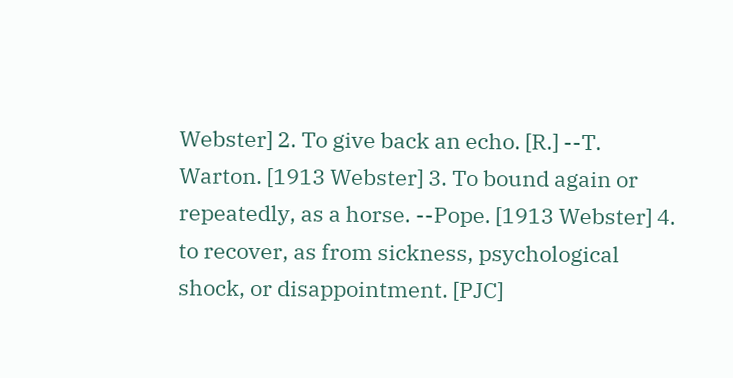Webster] 2. To give back an echo. [R.] --T. Warton. [1913 Webster] 3. To bound again or repeatedly, as a horse. --Pope. [1913 Webster] 4. to recover, as from sickness, psychological shock, or disappointment. [PJC]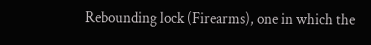Rebounding lock (Firearms), one in which the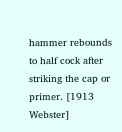hammer rebounds to half cock after striking the cap or primer. [1913 Webster]